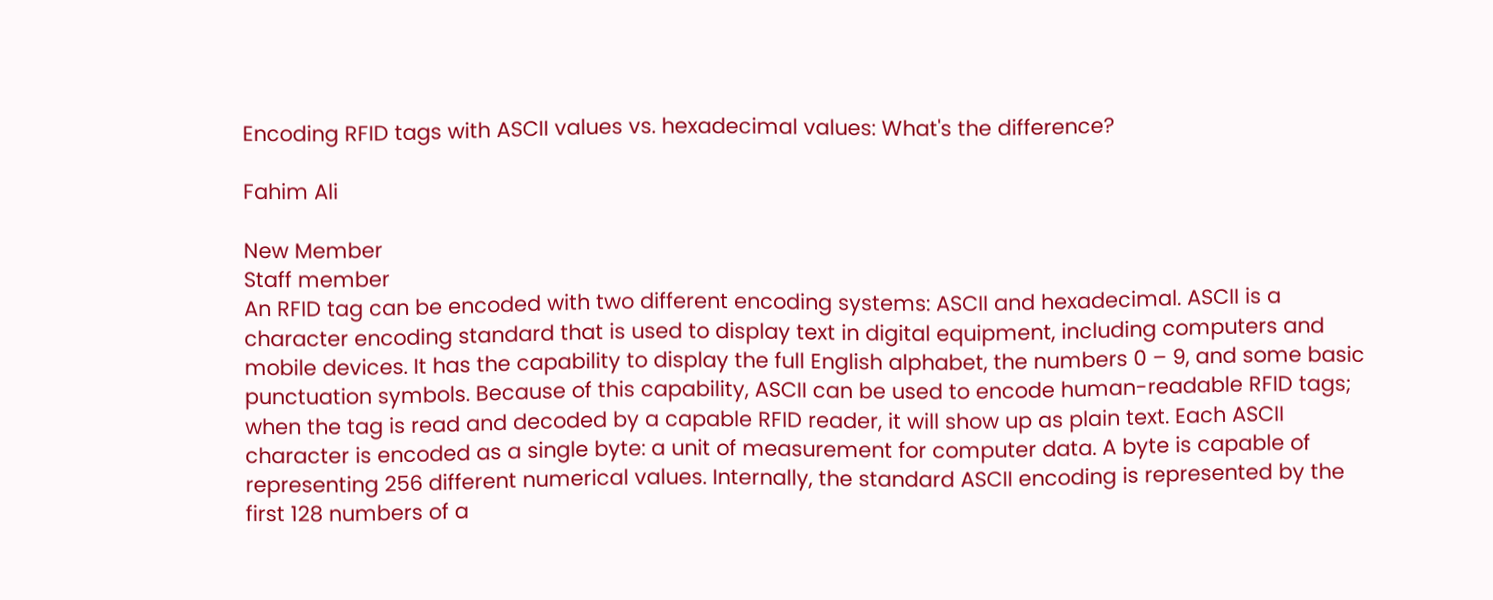Encoding RFID tags with ASCII values vs. hexadecimal values: What's the difference?

Fahim Ali

New Member
Staff member
An RFID tag can be encoded with two different encoding systems: ASCII and hexadecimal. ASCII is a character encoding standard that is used to display text in digital equipment, including computers and mobile devices. It has the capability to display the full English alphabet, the numbers 0 – 9, and some basic punctuation symbols. Because of this capability, ASCII can be used to encode human-readable RFID tags; when the tag is read and decoded by a capable RFID reader, it will show up as plain text. Each ASCII character is encoded as a single byte: a unit of measurement for computer data. A byte is capable of representing 256 different numerical values. Internally, the standard ASCII encoding is represented by the first 128 numbers of a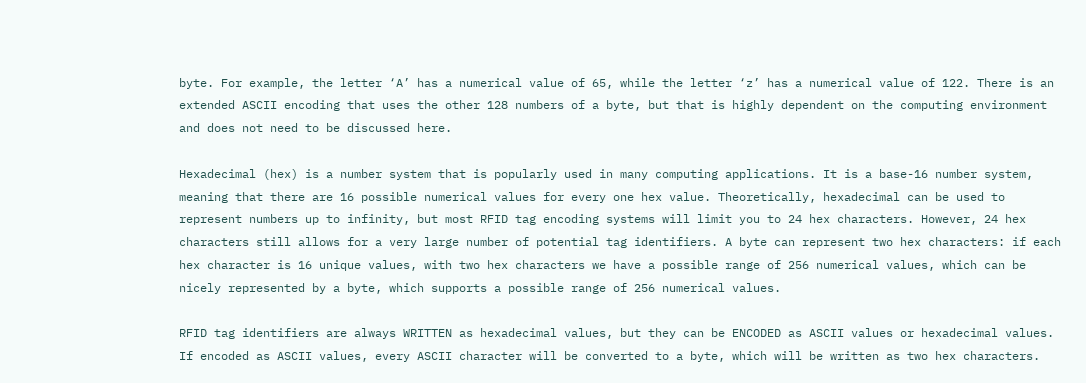byte. For example, the letter ‘A’ has a numerical value of 65, while the letter ‘z’ has a numerical value of 122. There is an extended ASCII encoding that uses the other 128 numbers of a byte, but that is highly dependent on the computing environment and does not need to be discussed here.

Hexadecimal (hex) is a number system that is popularly used in many computing applications. It is a base-16 number system, meaning that there are 16 possible numerical values for every one hex value. Theoretically, hexadecimal can be used to represent numbers up to infinity, but most RFID tag encoding systems will limit you to 24 hex characters. However, 24 hex characters still allows for a very large number of potential tag identifiers. A byte can represent two hex characters: if each hex character is 16 unique values, with two hex characters we have a possible range of 256 numerical values, which can be nicely represented by a byte, which supports a possible range of 256 numerical values.

RFID tag identifiers are always WRITTEN as hexadecimal values, but they can be ENCODED as ASCII values or hexadecimal values. If encoded as ASCII values, every ASCII character will be converted to a byte, which will be written as two hex characters.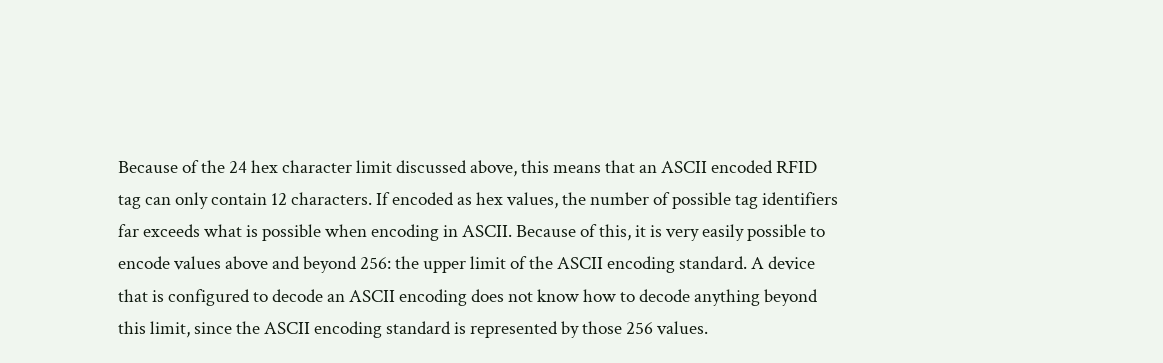Because of the 24 hex character limit discussed above, this means that an ASCII encoded RFID tag can only contain 12 characters. If encoded as hex values, the number of possible tag identifiers far exceeds what is possible when encoding in ASCII. Because of this, it is very easily possible to encode values above and beyond 256: the upper limit of the ASCII encoding standard. A device that is configured to decode an ASCII encoding does not know how to decode anything beyond this limit, since the ASCII encoding standard is represented by those 256 values.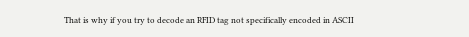That is why if you try to decode an RFID tag not specifically encoded in ASCII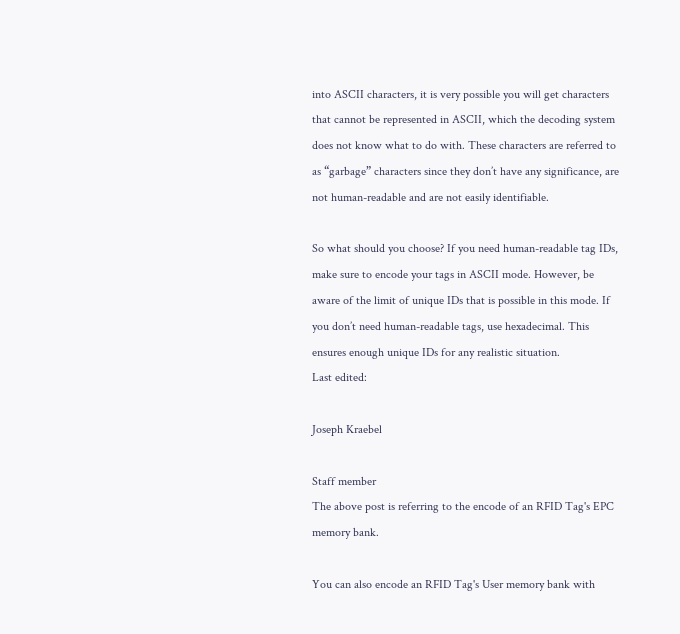into ASCII characters, it is very possible you will get characters that cannot be represented in ASCII, which the decoding system does not know what to do with. These characters are referred to as “garbage” characters since they don’t have any significance, are not human-readable and are not easily identifiable.

So what should you choose? If you need human-readable tag IDs, make sure to encode your tags in ASCII mode. However, be aware of the limit of unique IDs that is possible in this mode. If you don’t need human-readable tags, use hexadecimal. This ensures enough unique IDs for any realistic situation.
Last edited:

Joseph Kraebel

Staff member
The above post is referring to the encode of an RFID Tag's EPC memory bank.

You can also encode an RFID Tag's User memory bank with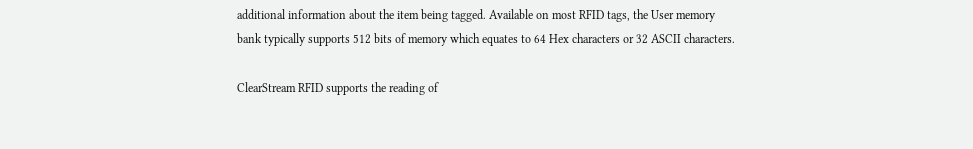additional information about the item being tagged. Available on most RFID tags, the User memory bank typically supports 512 bits of memory which equates to 64 Hex characters or 32 ASCII characters.

ClearStream RFID supports the reading of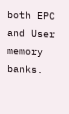both EPC and User memory banks.